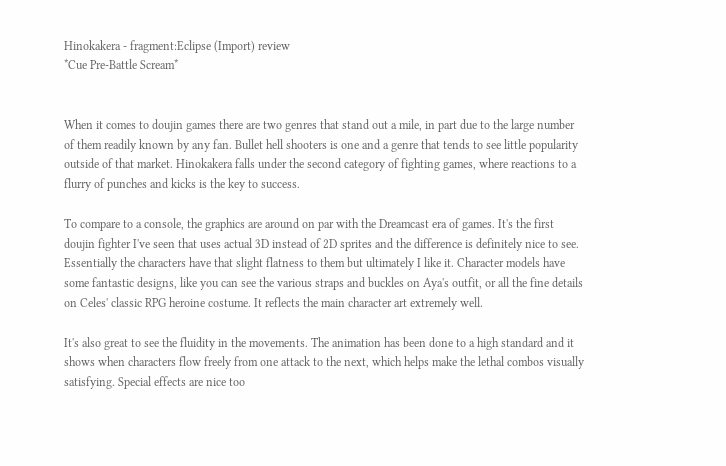Hinokakera - fragment:Eclipse (Import) review
*Cue Pre-Battle Scream*


When it comes to doujin games there are two genres that stand out a mile, in part due to the large number of them readily known by any fan. Bullet hell shooters is one and a genre that tends to see little popularity outside of that market. Hinokakera falls under the second category of fighting games, where reactions to a flurry of punches and kicks is the key to success.

To compare to a console, the graphics are around on par with the Dreamcast era of games. It's the first doujin fighter I've seen that uses actual 3D instead of 2D sprites and the difference is definitely nice to see. Essentially the characters have that slight flatness to them but ultimately I like it. Character models have some fantastic designs, like you can see the various straps and buckles on Aya's outfit, or all the fine details on Celes' classic RPG heroine costume. It reflects the main character art extremely well.

It's also great to see the fluidity in the movements. The animation has been done to a high standard and it shows when characters flow freely from one attack to the next, which helps make the lethal combos visually satisfying. Special effects are nice too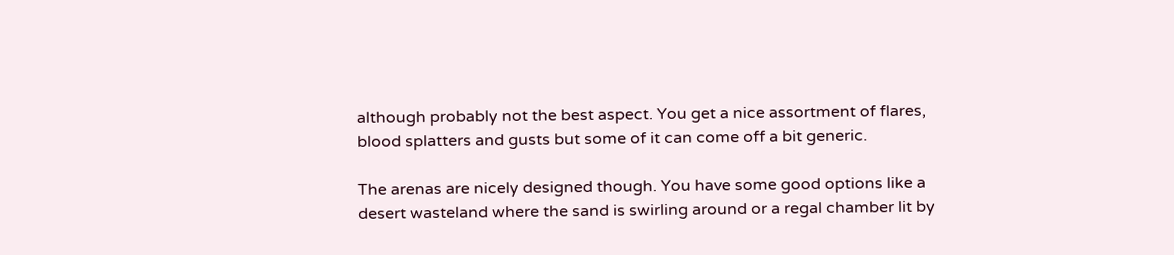although probably not the best aspect. You get a nice assortment of flares, blood splatters and gusts but some of it can come off a bit generic.

The arenas are nicely designed though. You have some good options like a desert wasteland where the sand is swirling around or a regal chamber lit by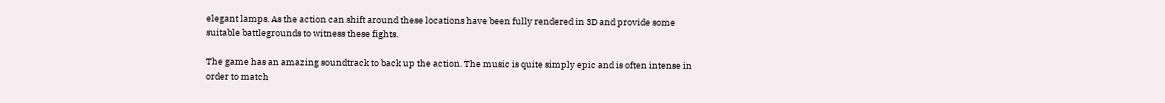elegant lamps. As the action can shift around these locations have been fully rendered in 3D and provide some suitable battlegrounds to witness these fights.

The game has an amazing soundtrack to back up the action. The music is quite simply epic and is often intense in order to match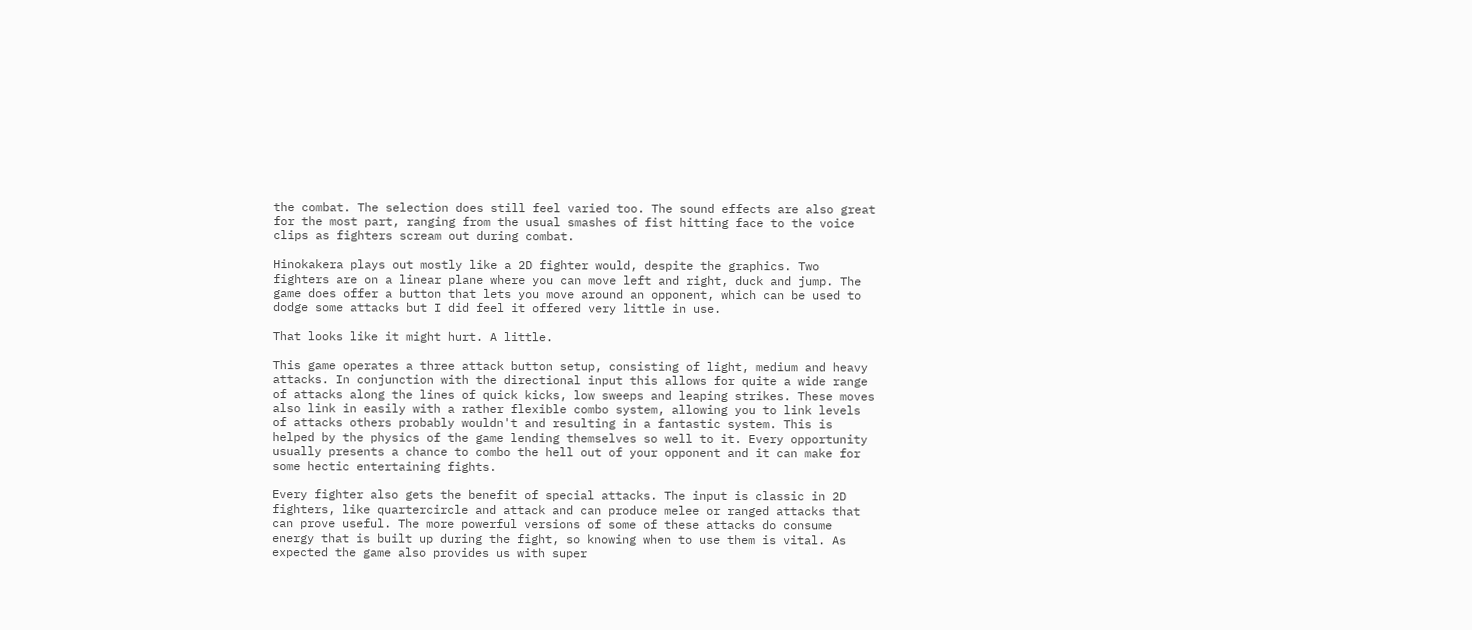the combat. The selection does still feel varied too. The sound effects are also great for the most part, ranging from the usual smashes of fist hitting face to the voice clips as fighters scream out during combat.

Hinokakera plays out mostly like a 2D fighter would, despite the graphics. Two fighters are on a linear plane where you can move left and right, duck and jump. The game does offer a button that lets you move around an opponent, which can be used to dodge some attacks but I did feel it offered very little in use.

That looks like it might hurt. A little.

This game operates a three attack button setup, consisting of light, medium and heavy attacks. In conjunction with the directional input this allows for quite a wide range of attacks along the lines of quick kicks, low sweeps and leaping strikes. These moves also link in easily with a rather flexible combo system, allowing you to link levels of attacks others probably wouldn't and resulting in a fantastic system. This is helped by the physics of the game lending themselves so well to it. Every opportunity usually presents a chance to combo the hell out of your opponent and it can make for some hectic entertaining fights.

Every fighter also gets the benefit of special attacks. The input is classic in 2D fighters, like quartercircle and attack and can produce melee or ranged attacks that can prove useful. The more powerful versions of some of these attacks do consume energy that is built up during the fight, so knowing when to use them is vital. As expected the game also provides us with super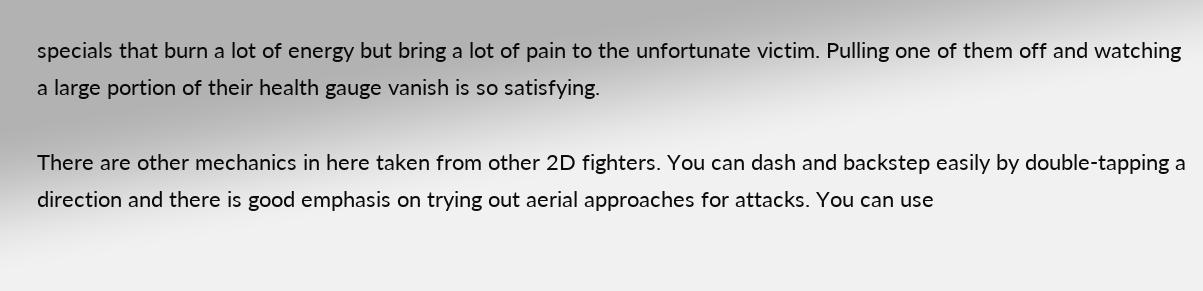specials that burn a lot of energy but bring a lot of pain to the unfortunate victim. Pulling one of them off and watching a large portion of their health gauge vanish is so satisfying.

There are other mechanics in here taken from other 2D fighters. You can dash and backstep easily by double-tapping a direction and there is good emphasis on trying out aerial approaches for attacks. You can use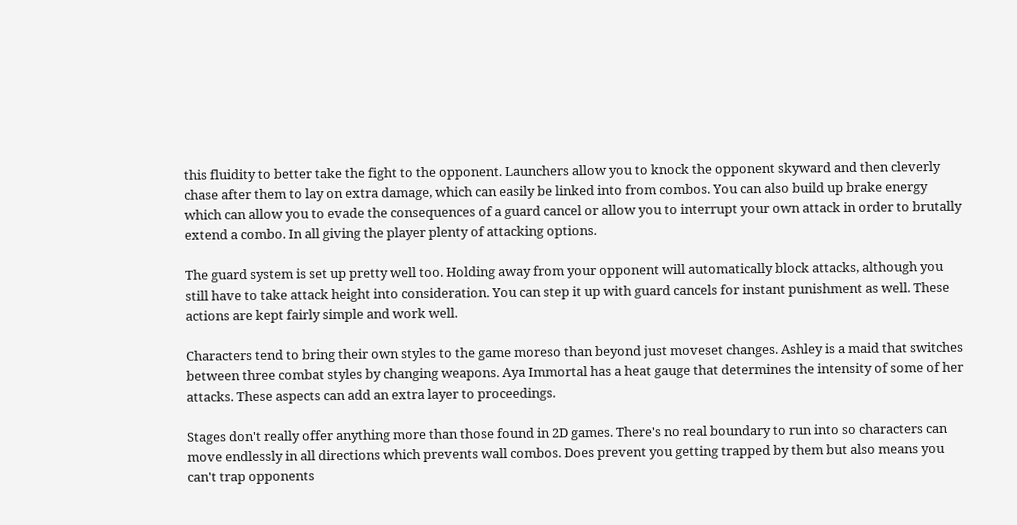this fluidity to better take the fight to the opponent. Launchers allow you to knock the opponent skyward and then cleverly chase after them to lay on extra damage, which can easily be linked into from combos. You can also build up brake energy which can allow you to evade the consequences of a guard cancel or allow you to interrupt your own attack in order to brutally extend a combo. In all giving the player plenty of attacking options.

The guard system is set up pretty well too. Holding away from your opponent will automatically block attacks, although you still have to take attack height into consideration. You can step it up with guard cancels for instant punishment as well. These actions are kept fairly simple and work well.

Characters tend to bring their own styles to the game moreso than beyond just moveset changes. Ashley is a maid that switches between three combat styles by changing weapons. Aya Immortal has a heat gauge that determines the intensity of some of her attacks. These aspects can add an extra layer to proceedings.

Stages don't really offer anything more than those found in 2D games. There's no real boundary to run into so characters can move endlessly in all directions which prevents wall combos. Does prevent you getting trapped by them but also means you can't trap opponents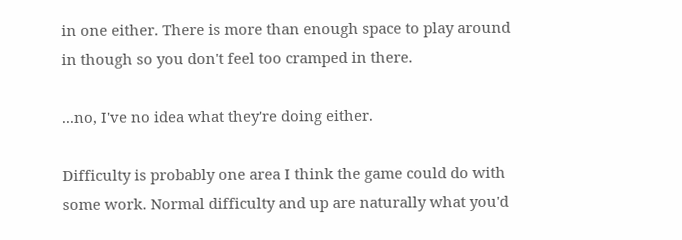in one either. There is more than enough space to play around in though so you don't feel too cramped in there.

...no, I've no idea what they're doing either.

Difficulty is probably one area I think the game could do with some work. Normal difficulty and up are naturally what you'd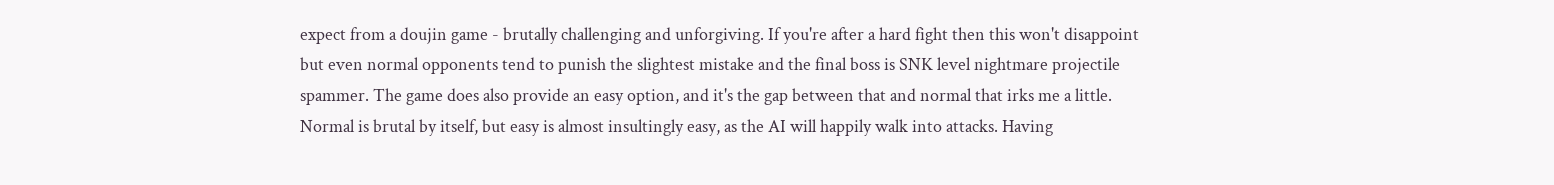expect from a doujin game - brutally challenging and unforgiving. If you're after a hard fight then this won't disappoint but even normal opponents tend to punish the slightest mistake and the final boss is SNK level nightmare projectile spammer. The game does also provide an easy option, and it's the gap between that and normal that irks me a little. Normal is brutal by itself, but easy is almost insultingly easy, as the AI will happily walk into attacks. Having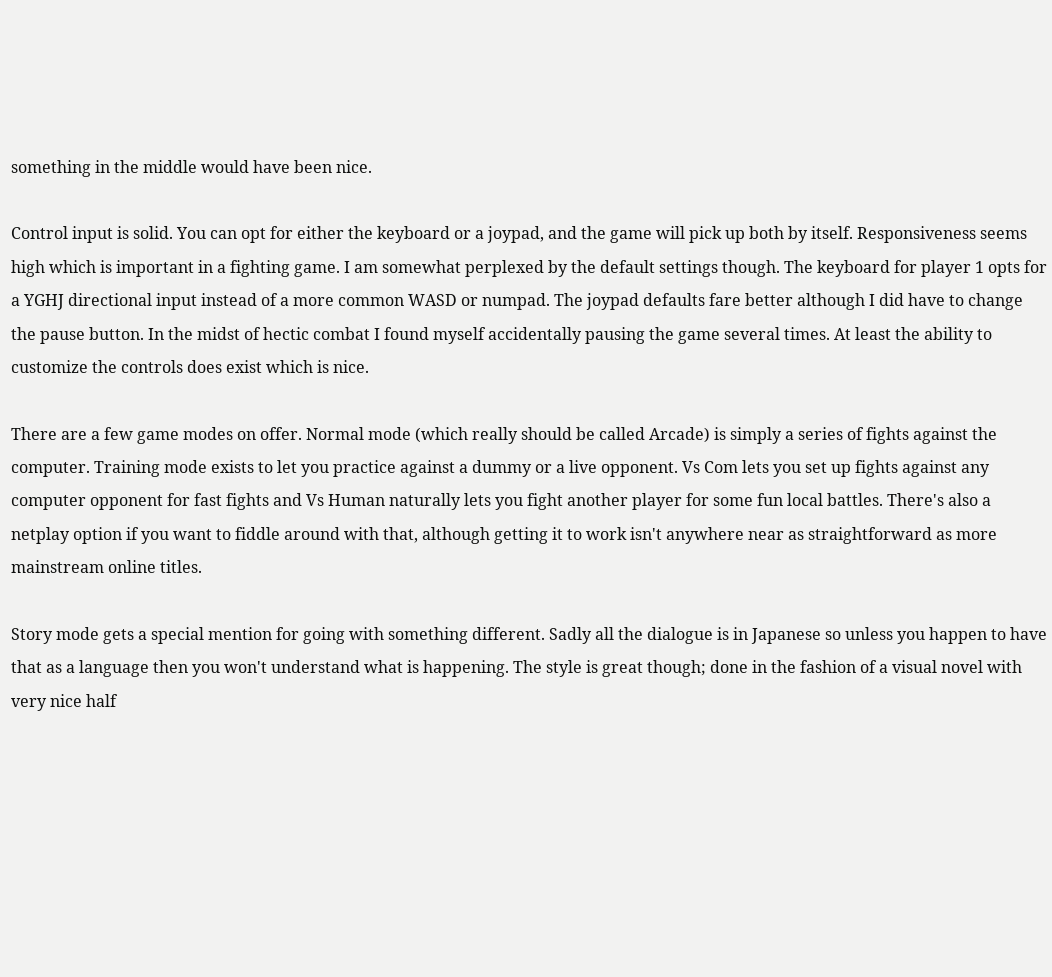something in the middle would have been nice.

Control input is solid. You can opt for either the keyboard or a joypad, and the game will pick up both by itself. Responsiveness seems high which is important in a fighting game. I am somewhat perplexed by the default settings though. The keyboard for player 1 opts for a YGHJ directional input instead of a more common WASD or numpad. The joypad defaults fare better although I did have to change the pause button. In the midst of hectic combat I found myself accidentally pausing the game several times. At least the ability to customize the controls does exist which is nice.

There are a few game modes on offer. Normal mode (which really should be called Arcade) is simply a series of fights against the computer. Training mode exists to let you practice against a dummy or a live opponent. Vs Com lets you set up fights against any computer opponent for fast fights and Vs Human naturally lets you fight another player for some fun local battles. There's also a netplay option if you want to fiddle around with that, although getting it to work isn't anywhere near as straightforward as more mainstream online titles.

Story mode gets a special mention for going with something different. Sadly all the dialogue is in Japanese so unless you happen to have that as a language then you won't understand what is happening. The style is great though; done in the fashion of a visual novel with very nice half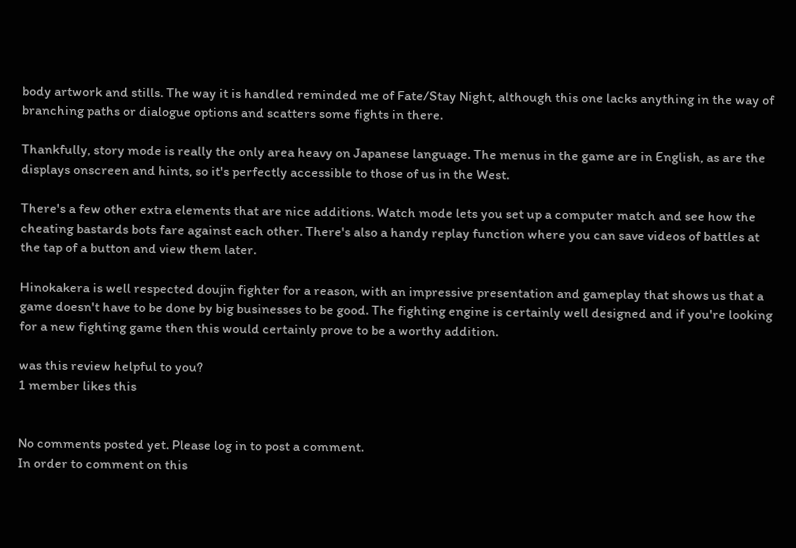body artwork and stills. The way it is handled reminded me of Fate/Stay Night, although this one lacks anything in the way of branching paths or dialogue options and scatters some fights in there.

Thankfully, story mode is really the only area heavy on Japanese language. The menus in the game are in English, as are the displays onscreen and hints, so it's perfectly accessible to those of us in the West.

There's a few other extra elements that are nice additions. Watch mode lets you set up a computer match and see how the cheating bastards bots fare against each other. There's also a handy replay function where you can save videos of battles at the tap of a button and view them later.

Hinokakera is well respected doujin fighter for a reason, with an impressive presentation and gameplay that shows us that a game doesn't have to be done by big businesses to be good. The fighting engine is certainly well designed and if you're looking for a new fighting game then this would certainly prove to be a worthy addition.

was this review helpful to you?
1 member likes this


No comments posted yet. Please log in to post a comment.
In order to comment on this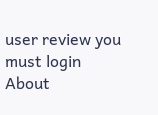user review you must login
About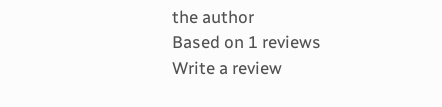the author
Based on 1 reviews
Write a review